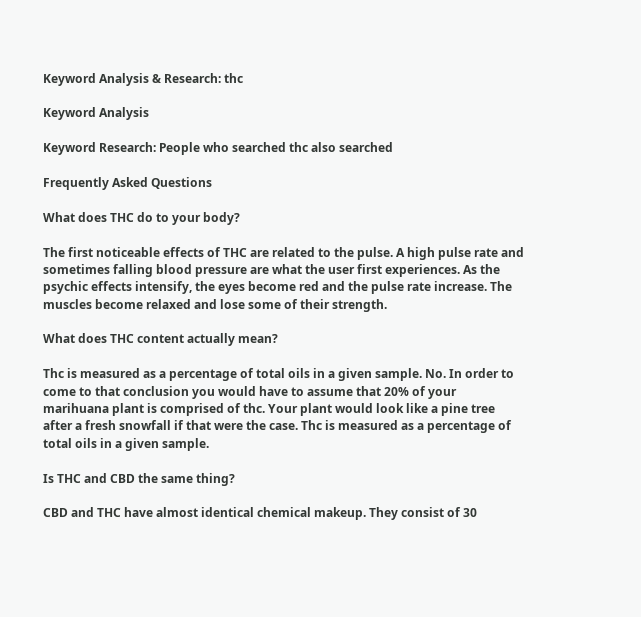Keyword Analysis & Research: thc

Keyword Analysis

Keyword Research: People who searched thc also searched

Frequently Asked Questions

What does THC do to your body?

The first noticeable effects of THC are related to the pulse. A high pulse rate and sometimes falling blood pressure are what the user first experiences. As the psychic effects intensify, the eyes become red and the pulse rate increase. The muscles become relaxed and lose some of their strength.

What does THC content actually mean?

Thc is measured as a percentage of total oils in a given sample. No. In order to come to that conclusion you would have to assume that 20% of your marihuana plant is comprised of thc. Your plant would look like a pine tree after a fresh snowfall if that were the case. Thc is measured as a percentage of total oils in a given sample.

Is THC and CBD the same thing?

CBD and THC have almost identical chemical makeup. They consist of 30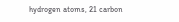hydrogen atoms, 21 carbon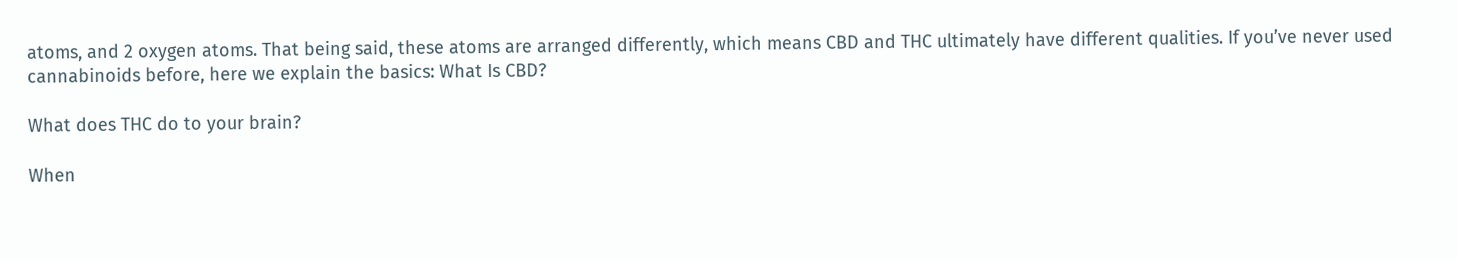atoms, and 2 oxygen atoms. That being said, these atoms are arranged differently, which means CBD and THC ultimately have different qualities. If you’ve never used cannabinoids before, here we explain the basics: What Is CBD?

What does THC do to your brain?

When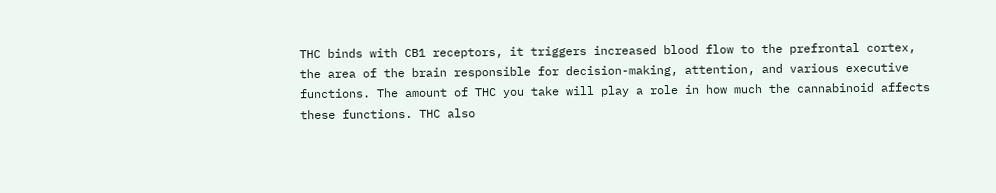THC binds with CB1 receptors, it triggers increased blood flow to the prefrontal cortex, the area of the brain responsible for decision-making, attention, and various executive functions. The amount of THC you take will play a role in how much the cannabinoid affects these functions. THC also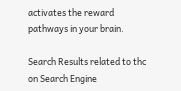activates the reward pathways in your brain.

Search Results related to thc on Search Engine